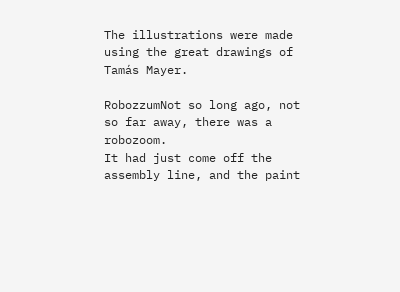The illustrations were made using the great drawings of Tamás Mayer.

RobozzumNot so long ago, not so far away, there was a robozoom.
It had just come off the assembly line, and the paint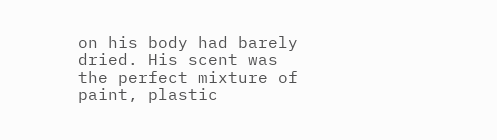on his body had barely dried. His scent was the perfect mixture of paint, plastic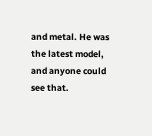and metal. He was the latest model, and anyone could see that.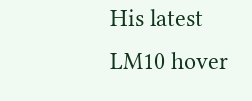His latest LM10 hover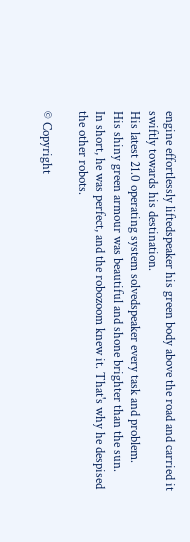engine effortlessly liftedspeaker his green body above the road and carried it swiftly towards his destination.
His latest 21.0 operating system solvedspeaker every task and problem.
His shiny green armour was beautiful and shone brighter than the sun.
In short, he was perfect, and the robozoom knew it. That's why he despised the other robots.

© Copyright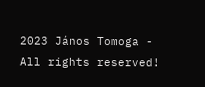2023 János Tomoga - All rights reserved!